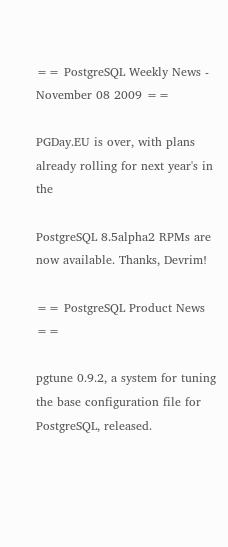== PostgreSQL Weekly News - November 08 2009 ==

PGDay.EU is over, with plans already rolling for next year's in the

PostgreSQL 8.5alpha2 RPMs are now available. Thanks, Devrim!

== PostgreSQL Product News ==

pgtune 0.9.2, a system for tuning the base configuration file for
PostgreSQL, released.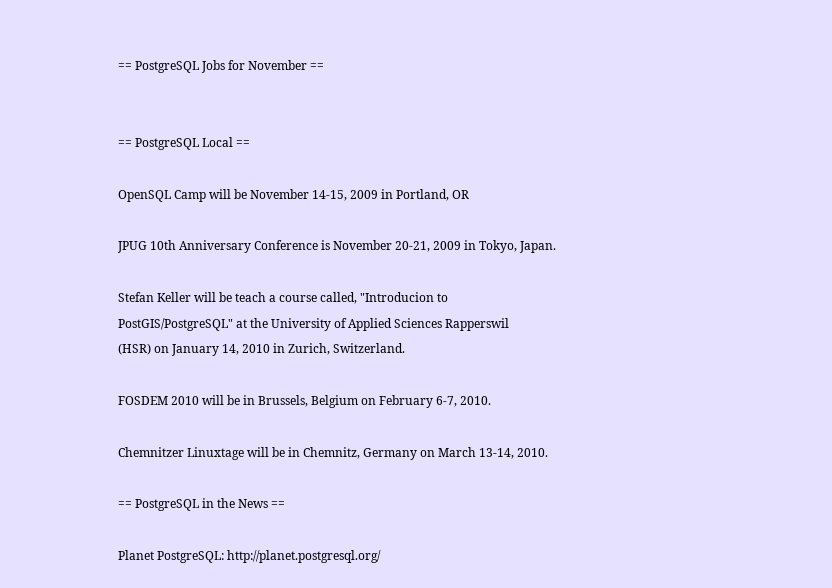== PostgreSQL Jobs for November ==


== PostgreSQL Local ==

OpenSQL Camp will be November 14-15, 2009 in Portland, OR

JPUG 10th Anniversary Conference is November 20-21, 2009 in Tokyo, Japan.

Stefan Keller will be teach a course called, "Introducion to
PostGIS/PostgreSQL" at the University of Applied Sciences Rapperswil
(HSR) on January 14, 2010 in Zurich, Switzerland.

FOSDEM 2010 will be in Brussels, Belgium on February 6-7, 2010.

Chemnitzer Linuxtage will be in Chemnitz, Germany on March 13-14, 2010.

== PostgreSQL in the News ==

Planet PostgreSQL: http://planet.postgresql.org/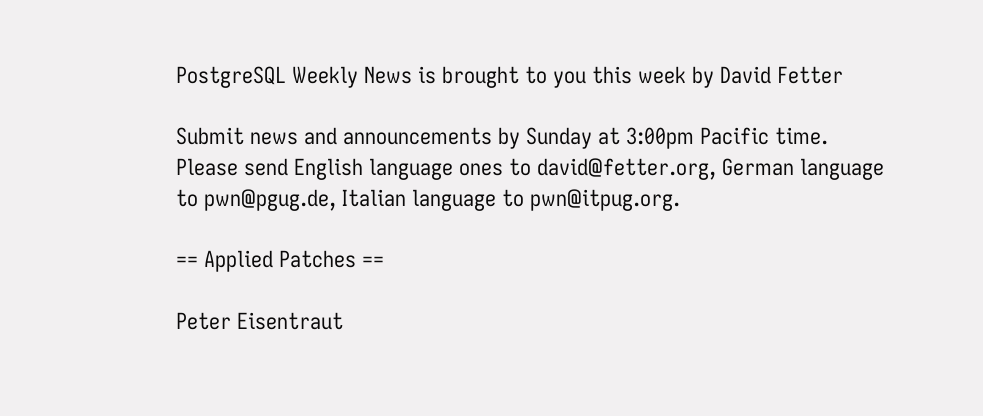PostgreSQL Weekly News is brought to you this week by David Fetter

Submit news and announcements by Sunday at 3:00pm Pacific time.
Please send English language ones to david@fetter.org, German language
to pwn@pgug.de, Italian language to pwn@itpug.org.

== Applied Patches ==

Peter Eisentraut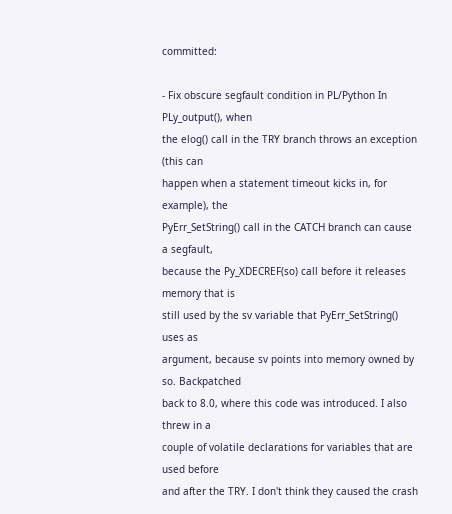committed:

- Fix obscure segfault condition in PL/Python In PLy_output(), when
the elog() call in the TRY branch throws an exception (this can
happen when a statement timeout kicks in, for example), the
PyErr_SetString() call in the CATCH branch can cause a segfault,
because the Py_XDECREF(so) call before it releases memory that is
still used by the sv variable that PyErr_SetString() uses as
argument, because sv points into memory owned by so. Backpatched
back to 8.0, where this code was introduced. I also threw in a
couple of volatile declarations for variables that are used before
and after the TRY. I don't think they caused the crash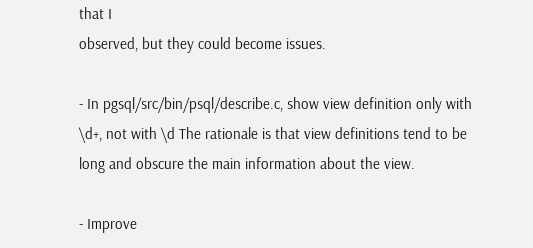that I
observed, but they could become issues.

- In pgsql/src/bin/psql/describe.c, show view definition only with
\d+, not with \d The rationale is that view definitions tend to be
long and obscure the main information about the view.

- Improve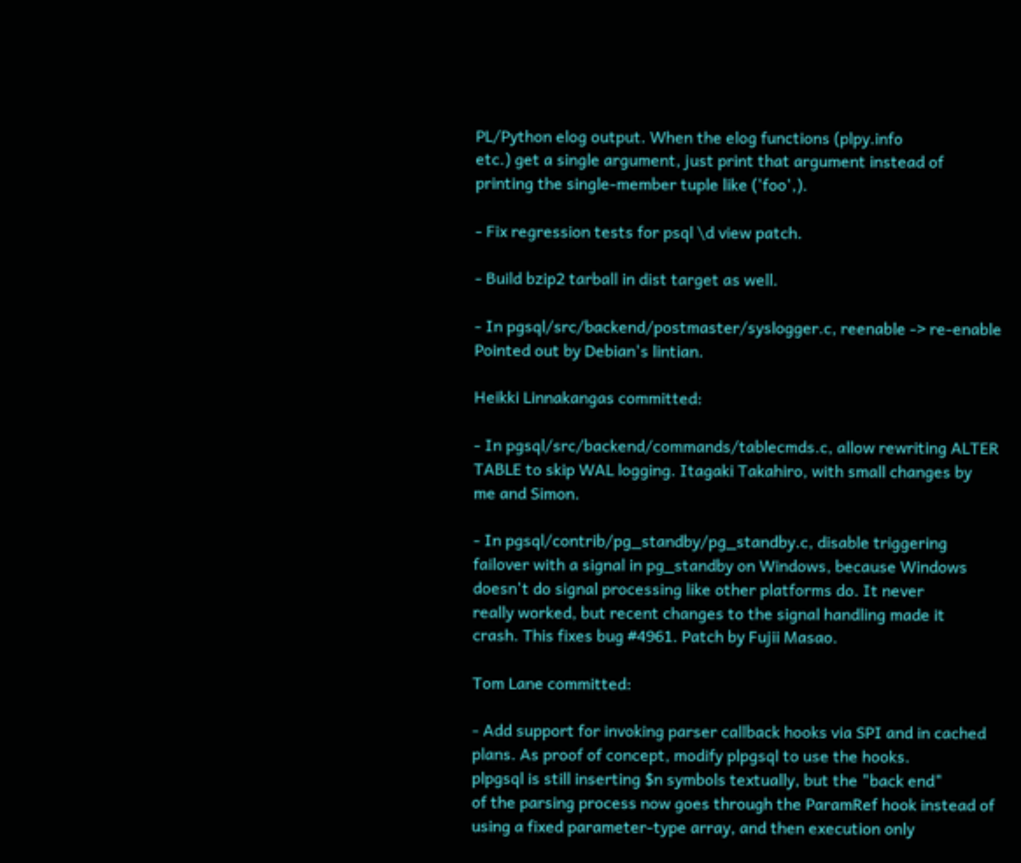PL/Python elog output. When the elog functions (plpy.info
etc.) get a single argument, just print that argument instead of
printing the single-member tuple like ('foo',).

- Fix regression tests for psql \d view patch.

- Build bzip2 tarball in dist target as well.

- In pgsql/src/backend/postmaster/syslogger.c, reenable -> re-enable
Pointed out by Debian's lintian.

Heikki Linnakangas committed:

- In pgsql/src/backend/commands/tablecmds.c, allow rewriting ALTER
TABLE to skip WAL logging. Itagaki Takahiro, with small changes by
me and Simon.

- In pgsql/contrib/pg_standby/pg_standby.c, disable triggering
failover with a signal in pg_standby on Windows, because Windows
doesn't do signal processing like other platforms do. It never
really worked, but recent changes to the signal handling made it
crash. This fixes bug #4961. Patch by Fujii Masao.

Tom Lane committed:

- Add support for invoking parser callback hooks via SPI and in cached
plans. As proof of concept, modify plpgsql to use the hooks.
plpgsql is still inserting $n symbols textually, but the "back end"
of the parsing process now goes through the ParamRef hook instead of
using a fixed parameter-type array, and then execution only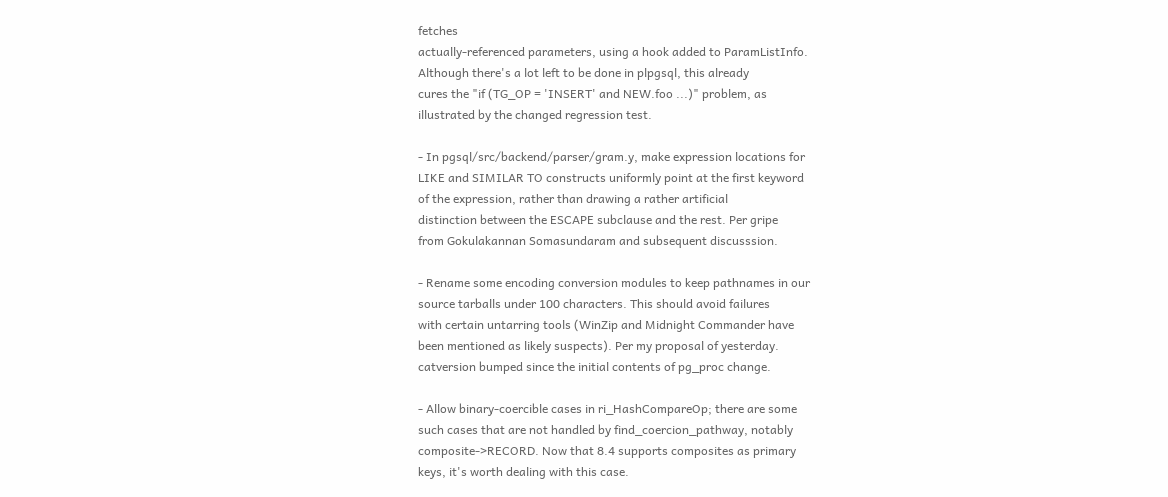fetches
actually-referenced parameters, using a hook added to ParamListInfo.
Although there's a lot left to be done in plpgsql, this already
cures the "if (TG_OP = 'INSERT' and NEW.foo ...)" problem, as
illustrated by the changed regression test.

- In pgsql/src/backend/parser/gram.y, make expression locations for
LIKE and SIMILAR TO constructs uniformly point at the first keyword
of the expression, rather than drawing a rather artificial
distinction between the ESCAPE subclause and the rest. Per gripe
from Gokulakannan Somasundaram and subsequent discusssion.

- Rename some encoding conversion modules to keep pathnames in our
source tarballs under 100 characters. This should avoid failures
with certain untarring tools (WinZip and Midnight Commander have
been mentioned as likely suspects). Per my proposal of yesterday.
catversion bumped since the initial contents of pg_proc change.

- Allow binary-coercible cases in ri_HashCompareOp; there are some
such cases that are not handled by find_coercion_pathway, notably
composite->RECORD. Now that 8.4 supports composites as primary
keys, it's worth dealing with this case.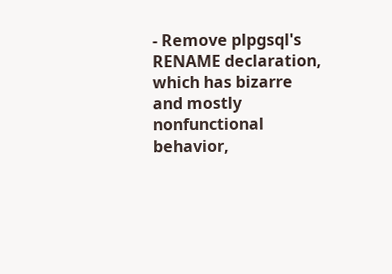- Remove plpgsql's RENAME declaration, which has bizarre and mostly
nonfunctional behavior,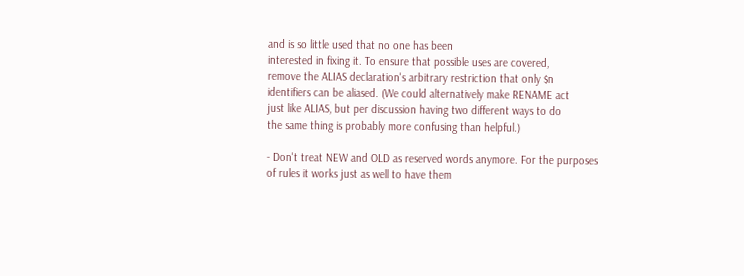and is so little used that no one has been
interested in fixing it. To ensure that possible uses are covered,
remove the ALIAS declaration's arbitrary restriction that only $n
identifiers can be aliased. (We could alternatively make RENAME act
just like ALIAS, but per discussion having two different ways to do
the same thing is probably more confusing than helpful.)

- Don't treat NEW and OLD as reserved words anymore. For the purposes
of rules it works just as well to have them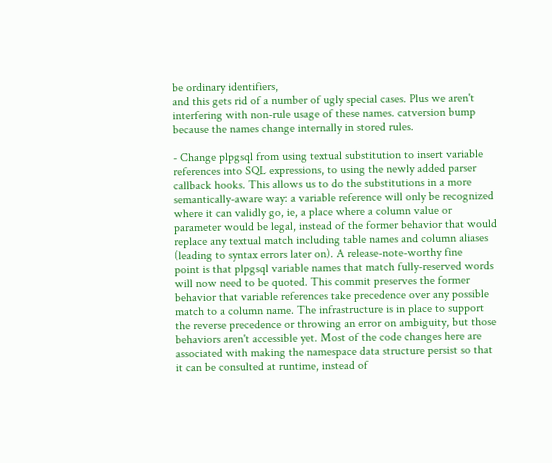be ordinary identifiers,
and this gets rid of a number of ugly special cases. Plus we aren't
interfering with non-rule usage of these names. catversion bump
because the names change internally in stored rules.

- Change plpgsql from using textual substitution to insert variable
references into SQL expressions, to using the newly added parser
callback hooks. This allows us to do the substitutions in a more
semantically-aware way: a variable reference will only be recognized
where it can validly go, ie, a place where a column value or
parameter would be legal, instead of the former behavior that would
replace any textual match including table names and column aliases
(leading to syntax errors later on). A release-note-worthy fine
point is that plpgsql variable names that match fully-reserved words
will now need to be quoted. This commit preserves the former
behavior that variable references take precedence over any possible
match to a column name. The infrastructure is in place to support
the reverse precedence or throwing an error on ambiguity, but those
behaviors aren't accessible yet. Most of the code changes here are
associated with making the namespace data structure persist so that
it can be consulted at runtime, instead of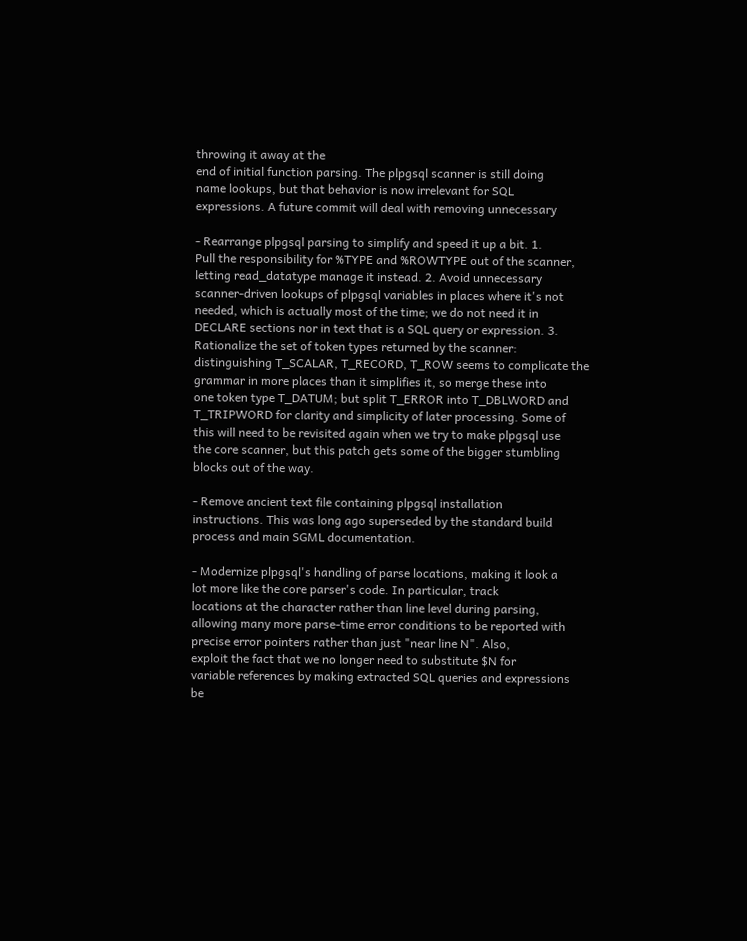throwing it away at the
end of initial function parsing. The plpgsql scanner is still doing
name lookups, but that behavior is now irrelevant for SQL
expressions. A future commit will deal with removing unnecessary

- Rearrange plpgsql parsing to simplify and speed it up a bit. 1.
Pull the responsibility for %TYPE and %ROWTYPE out of the scanner,
letting read_datatype manage it instead. 2. Avoid unnecessary
scanner-driven lookups of plpgsql variables in places where it's not
needed, which is actually most of the time; we do not need it in
DECLARE sections nor in text that is a SQL query or expression. 3.
Rationalize the set of token types returned by the scanner:
distinguishing T_SCALAR, T_RECORD, T_ROW seems to complicate the
grammar in more places than it simplifies it, so merge these into
one token type T_DATUM; but split T_ERROR into T_DBLWORD and
T_TRIPWORD for clarity and simplicity of later processing. Some of
this will need to be revisited again when we try to make plpgsql use
the core scanner, but this patch gets some of the bigger stumbling
blocks out of the way.

- Remove ancient text file containing plpgsql installation
instructions. This was long ago superseded by the standard build
process and main SGML documentation.

- Modernize plpgsql's handling of parse locations, making it look a
lot more like the core parser's code. In particular, track
locations at the character rather than line level during parsing,
allowing many more parse-time error conditions to be reported with
precise error pointers rather than just "near line N". Also,
exploit the fact that we no longer need to substitute $N for
variable references by making extracted SQL queries and expressions
be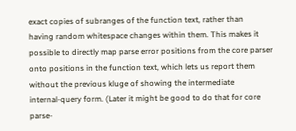exact copies of subranges of the function text, rather than
having random whitespace changes within them. This makes it
possible to directly map parse error positions from the core parser
onto positions in the function text, which lets us report them
without the previous kluge of showing the intermediate
internal-query form. (Later it might be good to do that for core
parse-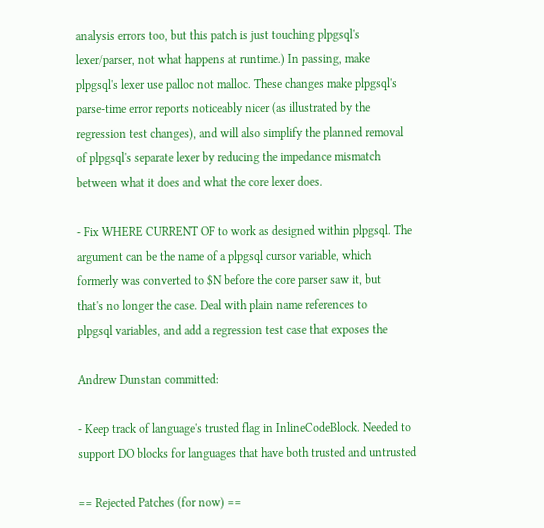analysis errors too, but this patch is just touching plpgsql's
lexer/parser, not what happens at runtime.) In passing, make
plpgsql's lexer use palloc not malloc. These changes make plpgsql's
parse-time error reports noticeably nicer (as illustrated by the
regression test changes), and will also simplify the planned removal
of plpgsql's separate lexer by reducing the impedance mismatch
between what it does and what the core lexer does.

- Fix WHERE CURRENT OF to work as designed within plpgsql. The
argument can be the name of a plpgsql cursor variable, which
formerly was converted to $N before the core parser saw it, but
that's no longer the case. Deal with plain name references to
plpgsql variables, and add a regression test case that exposes the

Andrew Dunstan committed:

- Keep track of language's trusted flag in InlineCodeBlock. Needed to
support DO blocks for languages that have both trusted and untrusted

== Rejected Patches (for now) ==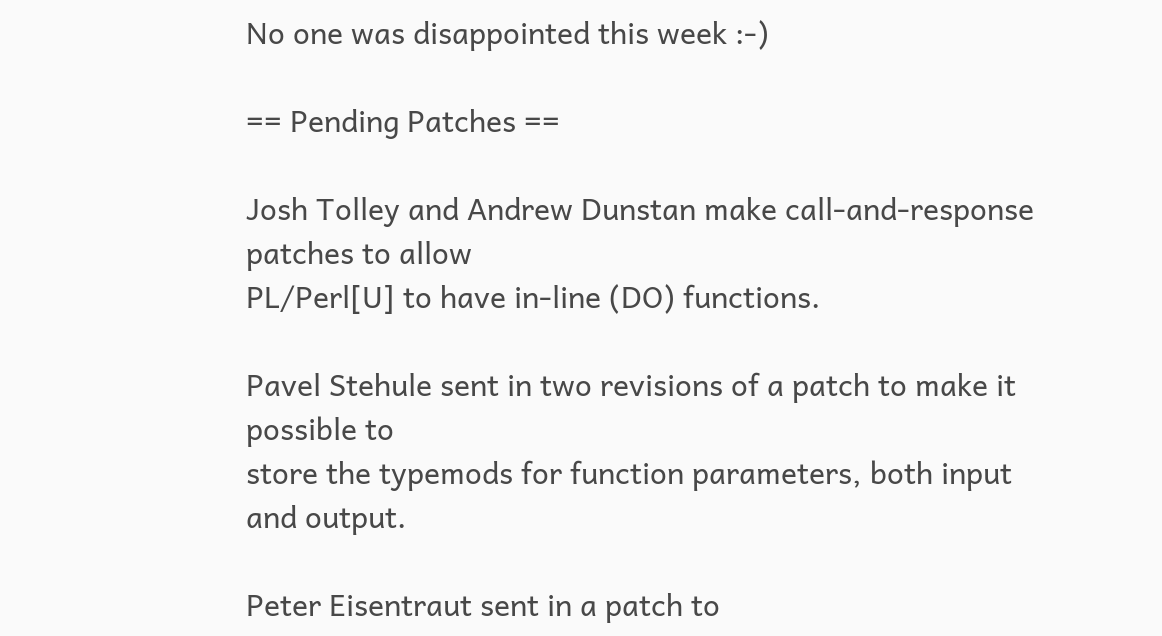No one was disappointed this week :-)

== Pending Patches ==

Josh Tolley and Andrew Dunstan make call-and-response patches to allow
PL/Perl[U] to have in-line (DO) functions.

Pavel Stehule sent in two revisions of a patch to make it possible to
store the typemods for function parameters, both input and output.

Peter Eisentraut sent in a patch to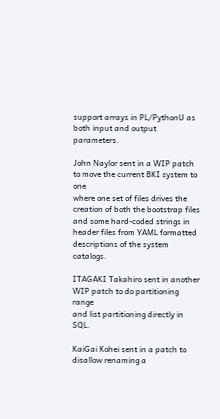support arrays in PL/PythonU as
both input and output parameters.

John Naylor sent in a WIP patch to move the current BKI system to one
where one set of files drives the creation of both the bootstrap files
and some hard-coded strings in header files from YAML formatted
descriptions of the system catalogs.

ITAGAKI Takahiro sent in another WIP patch to do partitioning range
and list partitioning directly in SQL.

KaiGai Kohei sent in a patch to disallow renaming a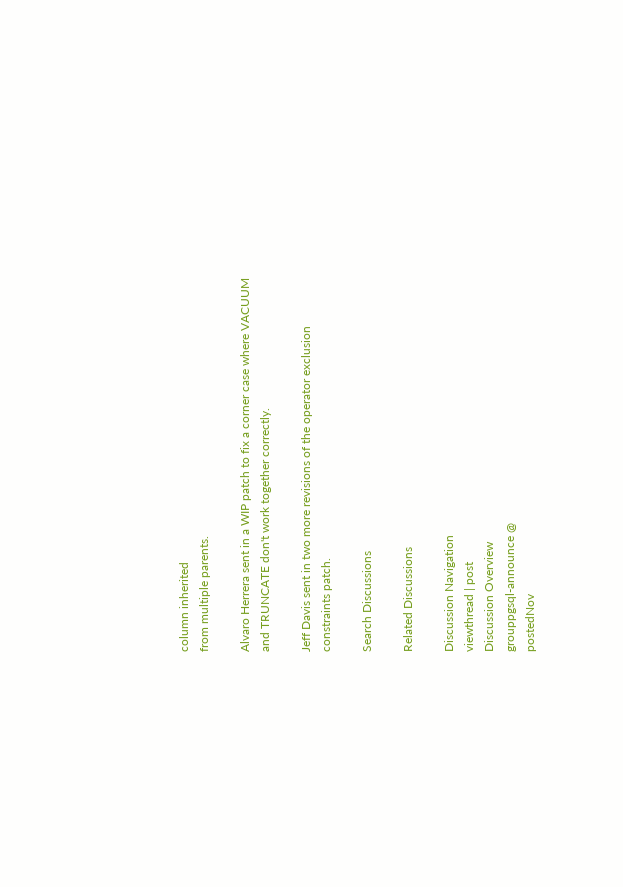column inherited
from multiple parents.

Alvaro Herrera sent in a WIP patch to fix a corner case where VACUUM
and TRUNCATE don't work together correctly.

Jeff Davis sent in two more revisions of the operator exclusion
constraints patch.

Search Discussions

Related Discussions

Discussion Navigation
viewthread | post
Discussion Overview
grouppgsql-announce @
postedNov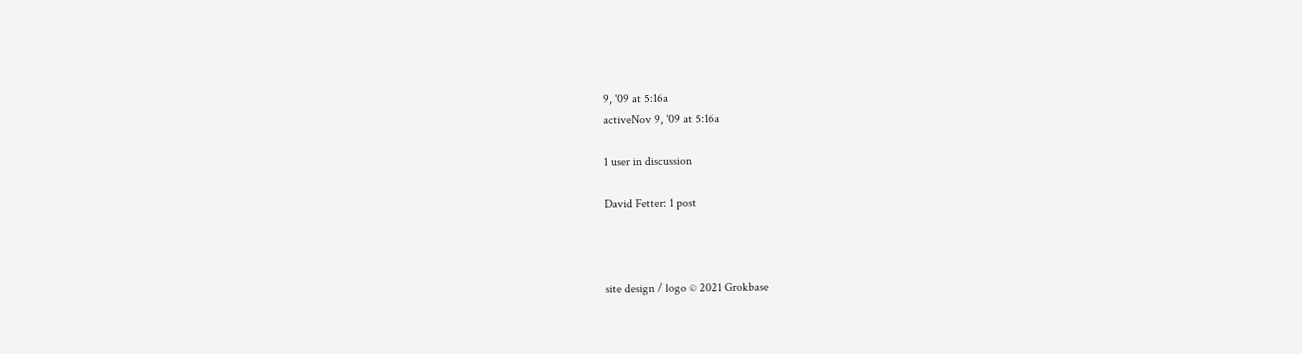9, '09 at 5:16a
activeNov 9, '09 at 5:16a

1 user in discussion

David Fetter: 1 post



site design / logo © 2021 Grokbase